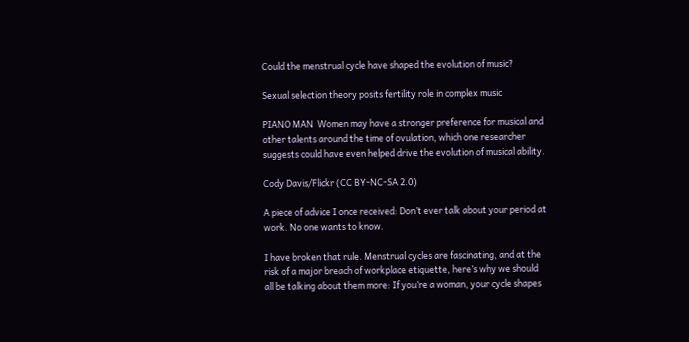Could the menstrual cycle have shaped the evolution of music?

Sexual selection theory posits fertility role in complex music

PIANO MAN  Women may have a stronger preference for musical and other talents around the time of ovulation, which one researcher suggests could have even helped drive the evolution of musical ability.

Cody Davis/Flickr (CC BY-NC-SA 2.0)

A piece of advice I once received: Don’t ever talk about your period at work. No one wants to know.

I have broken that rule. Menstrual cycles are fascinating, and at the risk of a major breach of workplace etiquette, here’s why we should all be talking about them more: If you’re a woman, your cycle shapes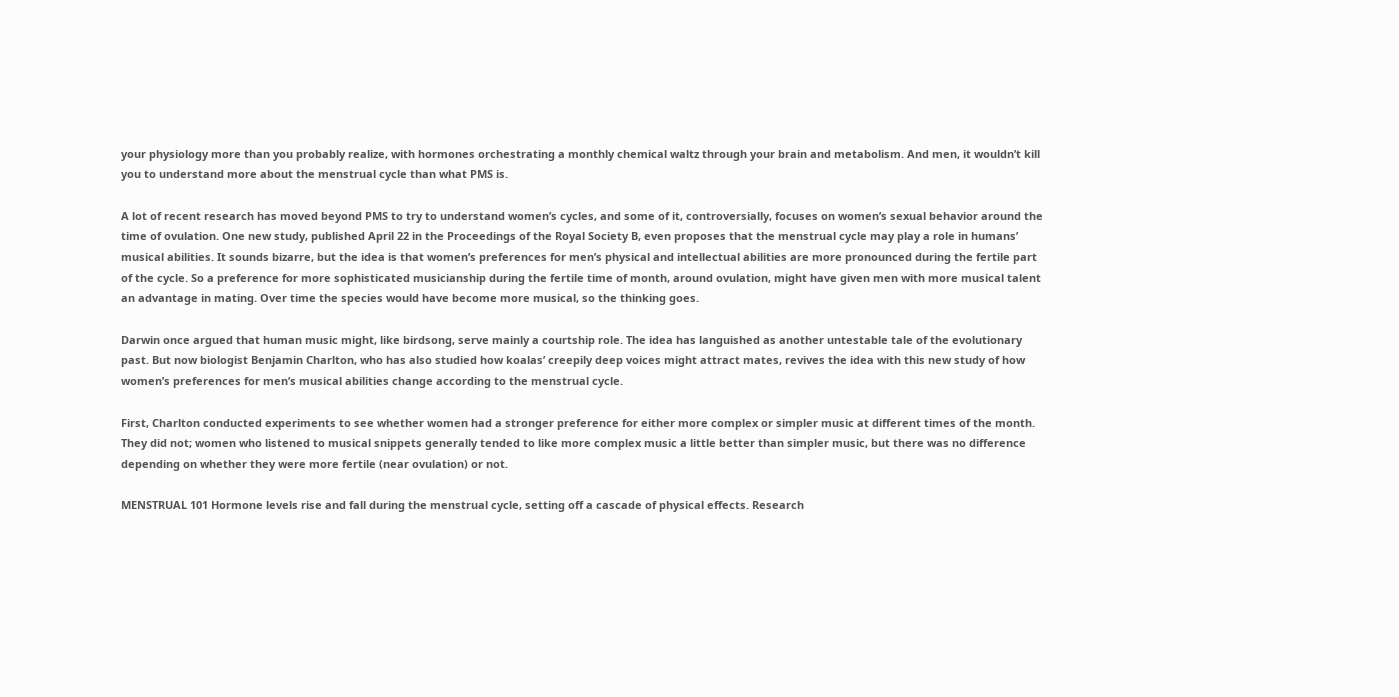your physiology more than you probably realize, with hormones orchestrating a monthly chemical waltz through your brain and metabolism. And men, it wouldn’t kill you to understand more about the menstrual cycle than what PMS is.

A lot of recent research has moved beyond PMS to try to understand women’s cycles, and some of it, controversially, focuses on women’s sexual behavior around the time of ovulation. One new study, published April 22 in the Proceedings of the Royal Society B, even proposes that the menstrual cycle may play a role in humans’ musical abilities. It sounds bizarre, but the idea is that women’s preferences for men’s physical and intellectual abilities are more pronounced during the fertile part of the cycle. So a preference for more sophisticated musicianship during the fertile time of month, around ovulation, might have given men with more musical talent an advantage in mating. Over time the species would have become more musical, so the thinking goes.

Darwin once argued that human music might, like birdsong, serve mainly a courtship role. The idea has languished as another untestable tale of the evolutionary past. But now biologist Benjamin Charlton, who has also studied how koalas’ creepily deep voices might attract mates, revives the idea with this new study of how women’s preferences for men’s musical abilities change according to the menstrual cycle.

First, Charlton conducted experiments to see whether women had a stronger preference for either more complex or simpler music at different times of the month. They did not; women who listened to musical snippets generally tended to like more complex music a little better than simpler music, but there was no difference depending on whether they were more fertile (near ovulation) or not.

MENSTRUAL 101 Hormone levels rise and fall during the menstrual cycle, setting off a cascade of physical effects. Research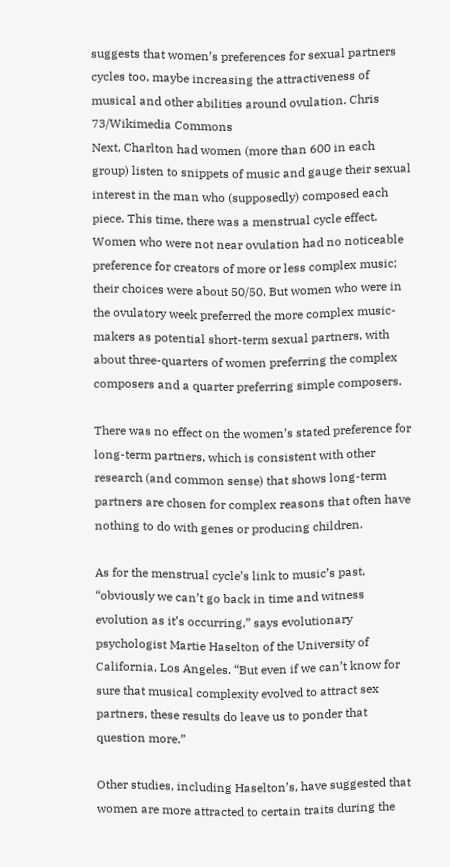suggests that women’s preferences for sexual partners cycles too, maybe increasing the attractiveness of musical and other abilities around ovulation. Chris 73/Wikimedia Commons
Next, Charlton had women (more than 600 in each group) listen to snippets of music and gauge their sexual interest in the man who (supposedly) composed each piece. This time, there was a menstrual cycle effect. Women who were not near ovulation had no noticeable preference for creators of more or less complex music; their choices were about 50/50. But women who were in the ovulatory week preferred the more complex music-makers as potential short-term sexual partners, with about three-quarters of women preferring the complex composers and a quarter preferring simple composers.

There was no effect on the women’s stated preference for long-term partners, which is consistent with other research (and common sense) that shows long-term partners are chosen for complex reasons that often have nothing to do with genes or producing children.

As for the menstrual cycle’s link to music’s past, “obviously we can’t go back in time and witness evolution as it’s occurring,” says evolutionary psychologist Martie Haselton of the University of California, Los Angeles. “But even if we can’t know for sure that musical complexity evolved to attract sex partners, these results do leave us to ponder that question more.”

Other studies, including Haselton’s, have suggested that women are more attracted to certain traits during the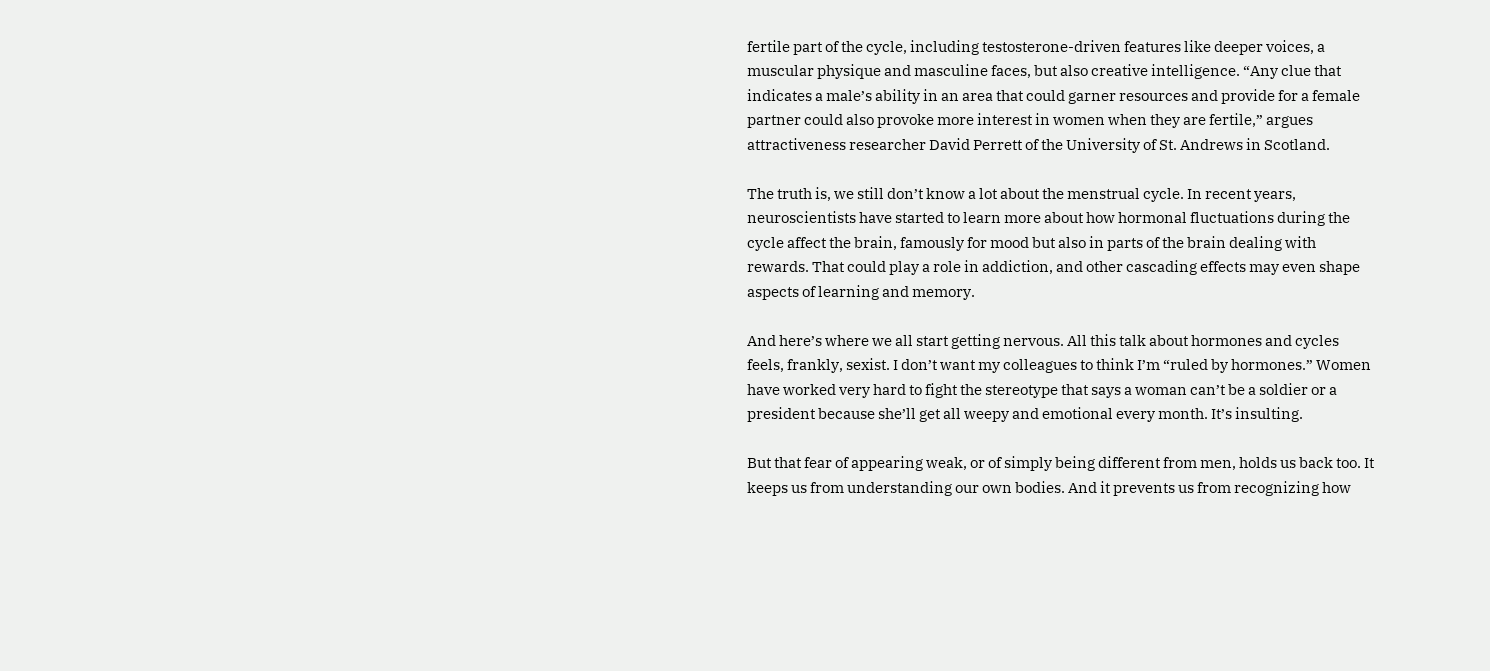fertile part of the cycle, including testosterone-driven features like deeper voices, a muscular physique and masculine faces, but also creative intelligence. “Any clue that indicates a male’s ability in an area that could garner resources and provide for a female partner could also provoke more interest in women when they are fertile,” argues attractiveness researcher David Perrett of the University of St. Andrews in Scotland.

The truth is, we still don’t know a lot about the menstrual cycle. In recent years, neuroscientists have started to learn more about how hormonal fluctuations during the cycle affect the brain, famously for mood but also in parts of the brain dealing with rewards. That could play a role in addiction, and other cascading effects may even shape aspects of learning and memory.

And here’s where we all start getting nervous. All this talk about hormones and cycles feels, frankly, sexist. I don’t want my colleagues to think I’m “ruled by hormones.” Women have worked very hard to fight the stereotype that says a woman can’t be a soldier or a president because she’ll get all weepy and emotional every month. It’s insulting.

But that fear of appearing weak, or of simply being different from men, holds us back too. It keeps us from understanding our own bodies. And it prevents us from recognizing how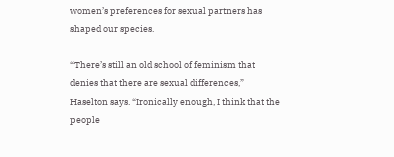women’s preferences for sexual partners has shaped our species.

“There’s still an old school of feminism that denies that there are sexual differences,” Haselton says. “Ironically enough, I think that the people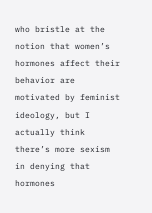who bristle at the notion that women’s hormones affect their behavior are motivated by feminist ideology, but I actually think there’s more sexism in denying that hormones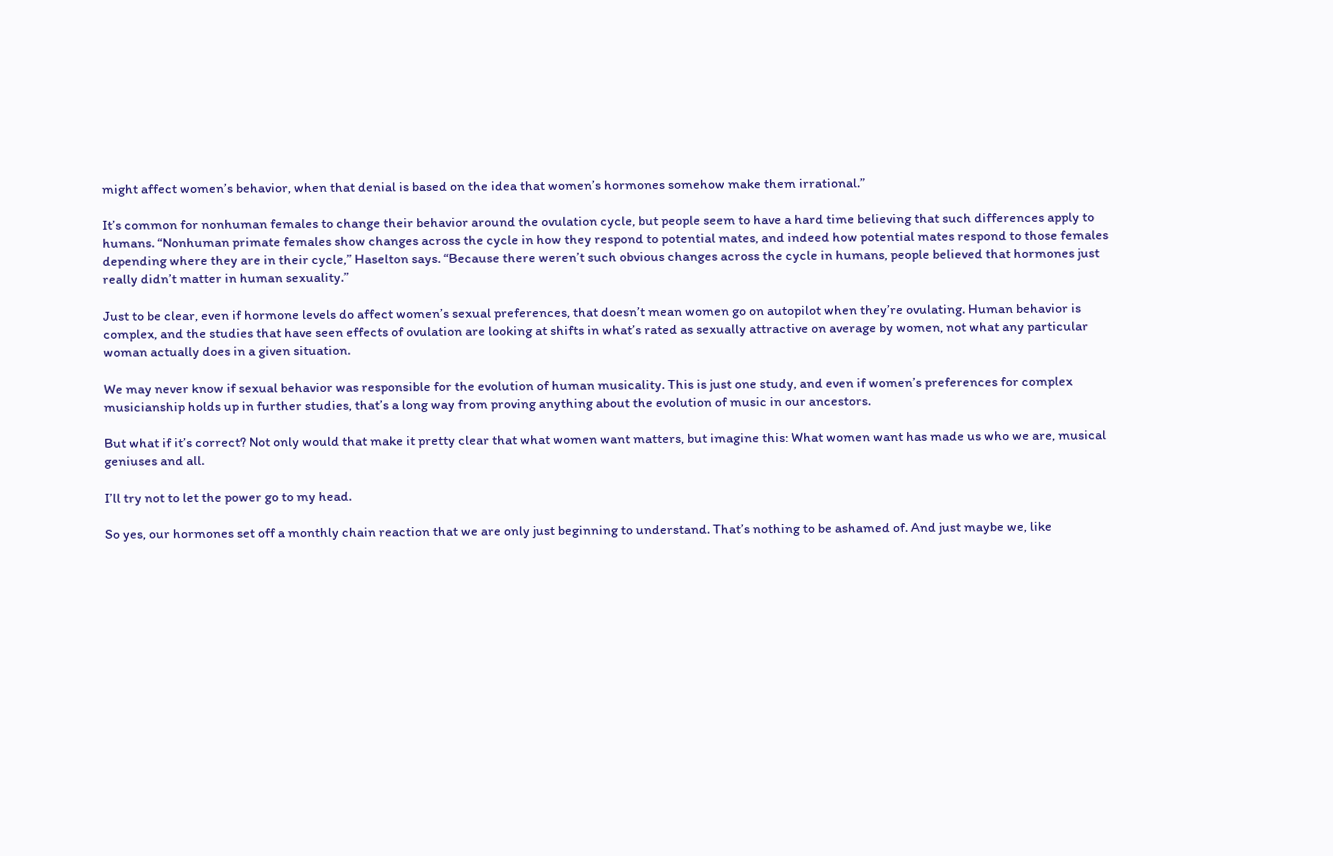might affect women’s behavior, when that denial is based on the idea that women’s hormones somehow make them irrational.”

It’s common for nonhuman females to change their behavior around the ovulation cycle, but people seem to have a hard time believing that such differences apply to humans. “Nonhuman primate females show changes across the cycle in how they respond to potential mates, and indeed how potential mates respond to those females depending where they are in their cycle,” Haselton says. “Because there weren’t such obvious changes across the cycle in humans, people believed that hormones just really didn’t matter in human sexuality.”

Just to be clear, even if hormone levels do affect women’s sexual preferences, that doesn’t mean women go on autopilot when they’re ovulating. Human behavior is complex, and the studies that have seen effects of ovulation are looking at shifts in what’s rated as sexually attractive on average by women, not what any particular woman actually does in a given situation.

We may never know if sexual behavior was responsible for the evolution of human musicality. This is just one study, and even if women’s preferences for complex musicianship holds up in further studies, that’s a long way from proving anything about the evolution of music in our ancestors.

But what if it’s correct? Not only would that make it pretty clear that what women want matters, but imagine this: What women want has made us who we are, musical geniuses and all.

I’ll try not to let the power go to my head.

So yes, our hormones set off a monthly chain reaction that we are only just beginning to understand. That’s nothing to be ashamed of. And just maybe we, like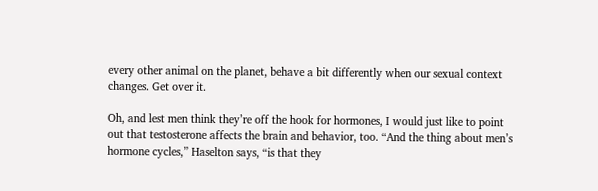every other animal on the planet, behave a bit differently when our sexual context changes. Get over it.

Oh, and lest men think they’re off the hook for hormones, I would just like to point out that testosterone affects the brain and behavior, too. “And the thing about men’s hormone cycles,” Haselton says, “is that they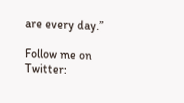are every day.”

Follow me on Twitter: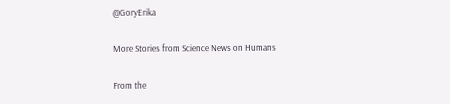@GoryErika

More Stories from Science News on Humans

From the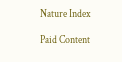Nature Index

Paid Content